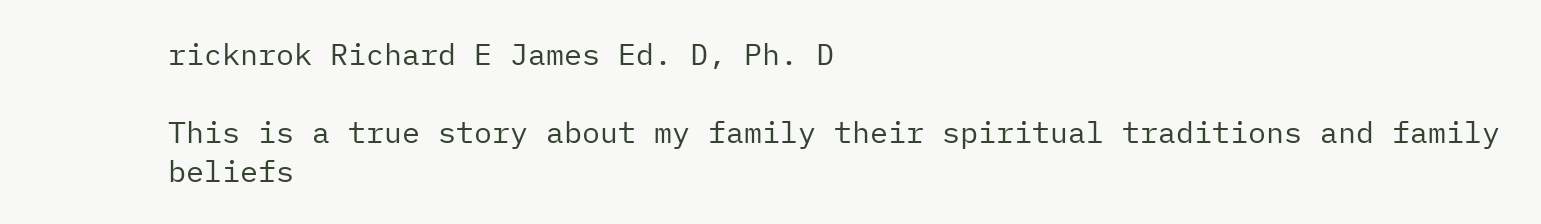ricknrok Richard E James Ed. D, Ph. D

This is a true story about my family their spiritual traditions and family beliefs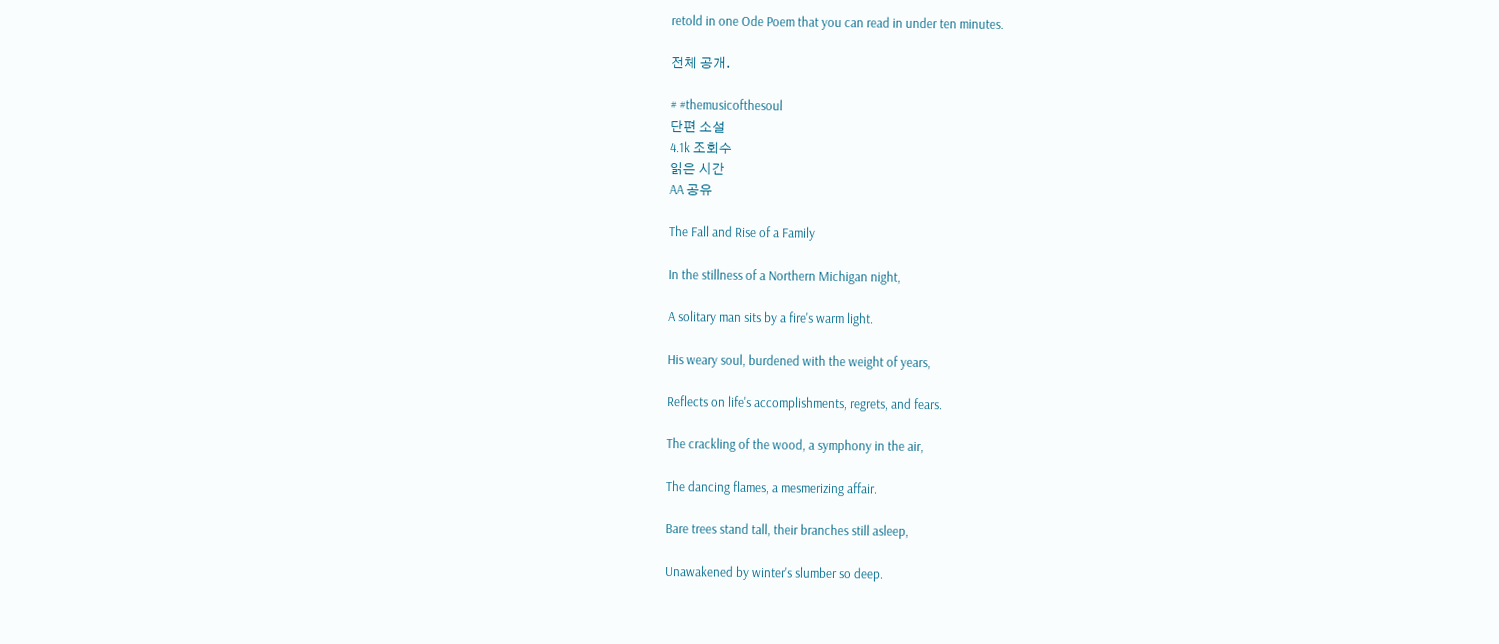retold in one Ode Poem that you can read in under ten minutes.

전체 공개.

# #themusicofthesoul
단편 소설
4.1k 조회수
읽은 시간
AA 공유

The Fall and Rise of a Family

In the stillness of a Northern Michigan night,

A solitary man sits by a fire's warm light.

His weary soul, burdened with the weight of years,

Reflects on life's accomplishments, regrets, and fears.

The crackling of the wood, a symphony in the air,

The dancing flames, a mesmerizing affair.

Bare trees stand tall, their branches still asleep,

Unawakened by winter's slumber so deep.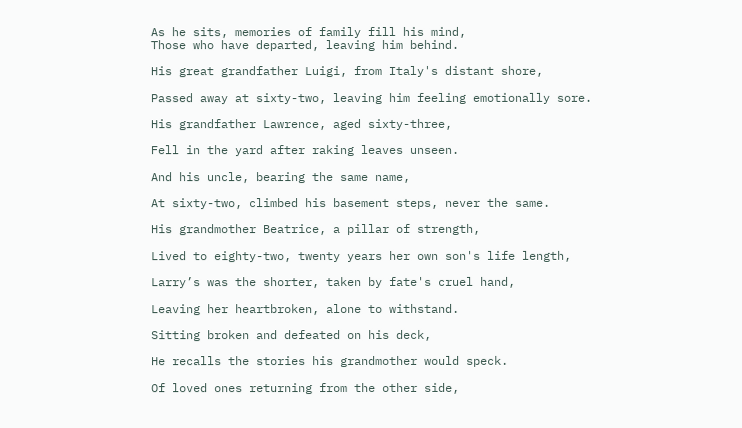As he sits, memories of family fill his mind,
Those who have departed, leaving him behind.

His great grandfather Luigi, from Italy's distant shore,

Passed away at sixty-two, leaving him feeling emotionally sore.

His grandfather Lawrence, aged sixty-three,

Fell in the yard after raking leaves unseen.

And his uncle, bearing the same name,

At sixty-two, climbed his basement steps, never the same.

His grandmother Beatrice, a pillar of strength,

Lived to eighty-two, twenty years her own son's life length,

Larry’s was the shorter, taken by fate's cruel hand,

Leaving her heartbroken, alone to withstand.

Sitting broken and defeated on his deck,

He recalls the stories his grandmother would speck.

Of loved ones returning from the other side,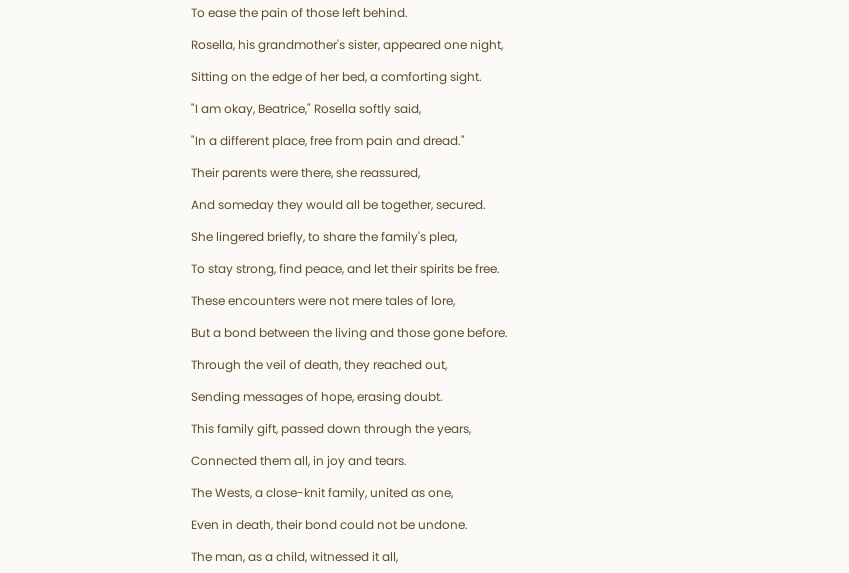To ease the pain of those left behind.

Rosella, his grandmother's sister, appeared one night,

Sitting on the edge of her bed, a comforting sight.

"I am okay, Beatrice," Rosella softly said,

"In a different place, free from pain and dread."

Their parents were there, she reassured,

And someday they would all be together, secured.

She lingered briefly, to share the family's plea,

To stay strong, find peace, and let their spirits be free.

These encounters were not mere tales of lore,

But a bond between the living and those gone before.

Through the veil of death, they reached out,

Sending messages of hope, erasing doubt.

This family gift, passed down through the years,

Connected them all, in joy and tears.

The Wests, a close-knit family, united as one,

Even in death, their bond could not be undone.

The man, as a child, witnessed it all,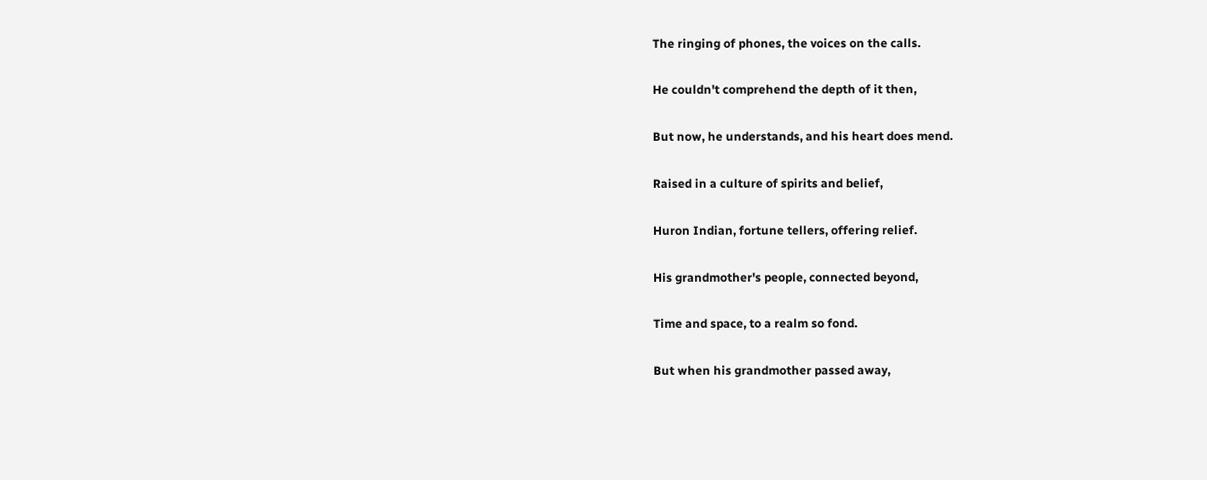The ringing of phones, the voices on the calls.

He couldn't comprehend the depth of it then,

But now, he understands, and his heart does mend.

Raised in a culture of spirits and belief,

Huron Indian, fortune tellers, offering relief.

His grandmother's people, connected beyond,

Time and space, to a realm so fond.

But when his grandmother passed away,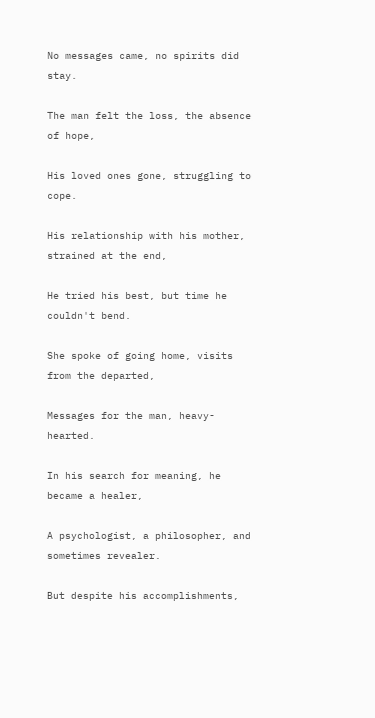No messages came, no spirits did stay.

The man felt the loss, the absence of hope,

His loved ones gone, struggling to cope.

His relationship with his mother, strained at the end,

He tried his best, but time he couldn't bend.

She spoke of going home, visits from the departed,

Messages for the man, heavy-hearted.

In his search for meaning, he became a healer,

A psychologist, a philosopher, and sometimes revealer.

But despite his accomplishments,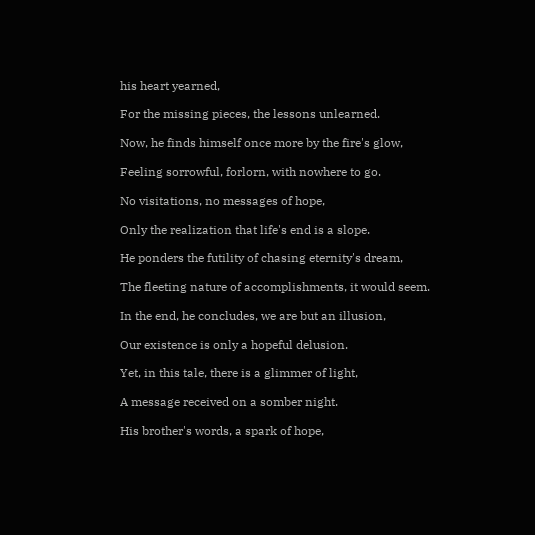his heart yearned,

For the missing pieces, the lessons unlearned.

Now, he finds himself once more by the fire's glow,

Feeling sorrowful, forlorn, with nowhere to go.

No visitations, no messages of hope,

Only the realization that life's end is a slope.

He ponders the futility of chasing eternity's dream,

The fleeting nature of accomplishments, it would seem.

In the end, he concludes, we are but an illusion,

Our existence is only a hopeful delusion.

Yet, in this tale, there is a glimmer of light,

A message received on a somber night.

His brother's words, a spark of hope,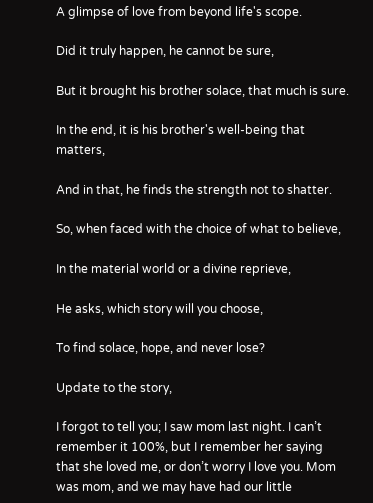A glimpse of love from beyond life's scope.

Did it truly happen, he cannot be sure,

But it brought his brother solace, that much is sure.

In the end, it is his brother's well-being that matters,

And in that, he finds the strength not to shatter.

So, when faced with the choice of what to believe,

In the material world or a divine reprieve,

He asks, which story will you choose,

To find solace, hope, and never lose?

Update to the story,

I forgot to tell you; I saw mom last night. I can’t remember it 100%, but I remember her saying that she loved me, or don’t worry I love you. Mom was mom, and we may have had our little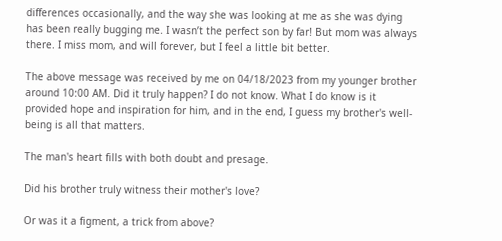differences occasionally, and the way she was looking at me as she was dying has been really bugging me. I wasn’t the perfect son by far! But mom was always there. I miss mom, and will forever, but I feel a little bit better.

The above message was received by me on 04/18/2023 from my younger brother around 10:00 AM. Did it truly happen? I do not know. What I do know is it provided hope and inspiration for him, and in the end, I guess my brother's well-being is all that matters.

The man's heart fills with both doubt and presage.

Did his brother truly witness their mother's love?

Or was it a figment, a trick from above?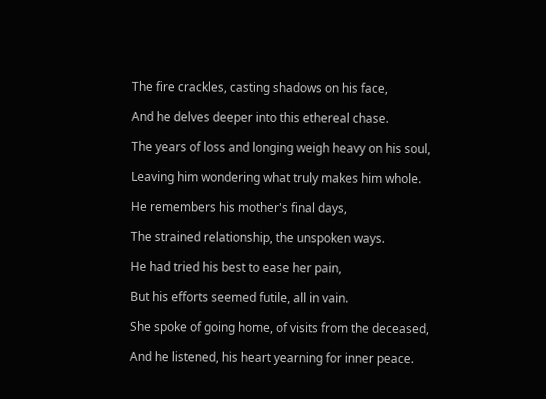The fire crackles, casting shadows on his face,

And he delves deeper into this ethereal chase.

The years of loss and longing weigh heavy on his soul,

Leaving him wondering what truly makes him whole.

He remembers his mother's final days,

The strained relationship, the unspoken ways.

He had tried his best to ease her pain,

But his efforts seemed futile, all in vain.

She spoke of going home, of visits from the deceased,

And he listened, his heart yearning for inner peace.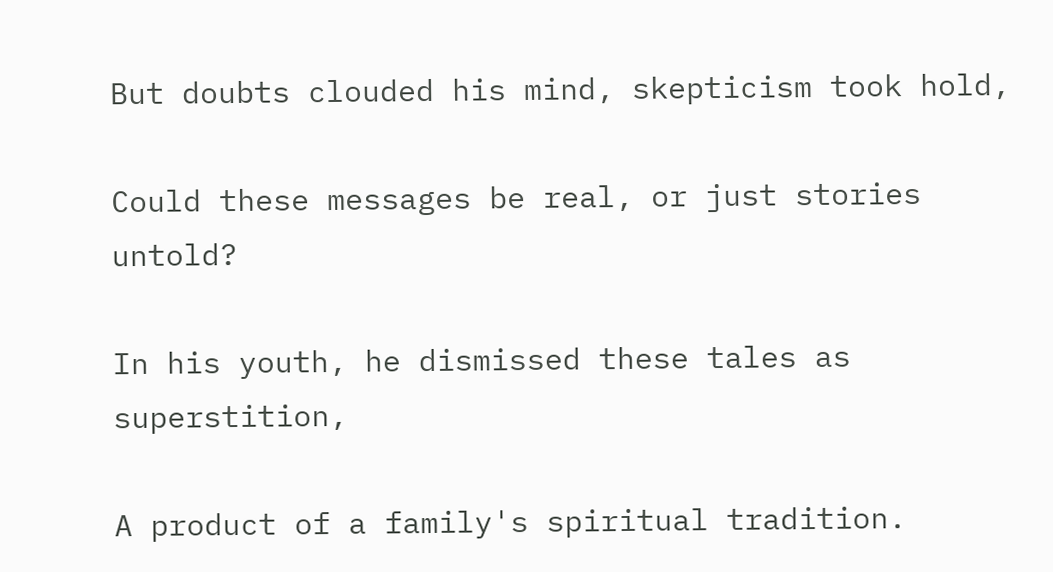But doubts clouded his mind, skepticism took hold,

Could these messages be real, or just stories untold?

In his youth, he dismissed these tales as superstition,

A product of a family's spiritual tradition.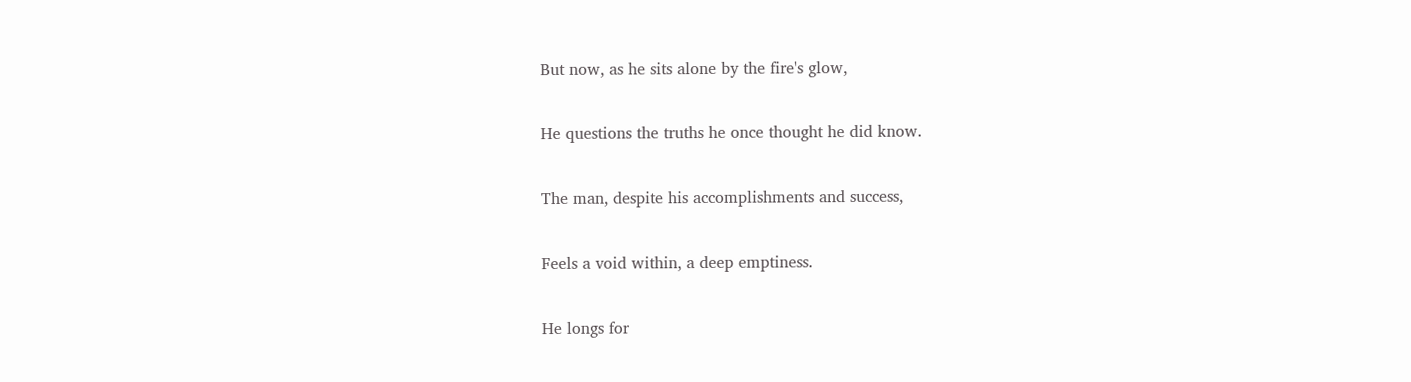But now, as he sits alone by the fire's glow,

He questions the truths he once thought he did know.

The man, despite his accomplishments and success,

Feels a void within, a deep emptiness.

He longs for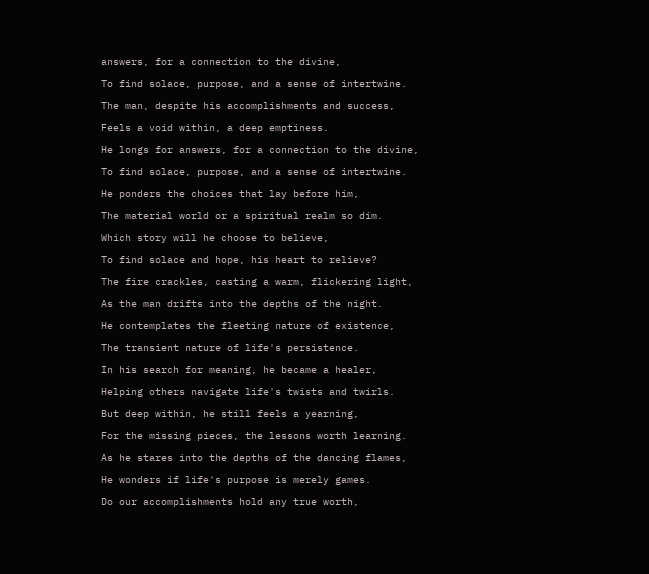answers, for a connection to the divine,

To find solace, purpose, and a sense of intertwine.

The man, despite his accomplishments and success,

Feels a void within, a deep emptiness.

He longs for answers, for a connection to the divine,

To find solace, purpose, and a sense of intertwine.

He ponders the choices that lay before him,

The material world or a spiritual realm so dim.

Which story will he choose to believe,

To find solace and hope, his heart to relieve?

The fire crackles, casting a warm, flickering light,

As the man drifts into the depths of the night.

He contemplates the fleeting nature of existence,

The transient nature of life's persistence.

In his search for meaning, he became a healer,

Helping others navigate life's twists and twirls.

But deep within, he still feels a yearning,

For the missing pieces, the lessons worth learning.

As he stares into the depths of the dancing flames,

He wonders if life's purpose is merely games.

Do our accomplishments hold any true worth,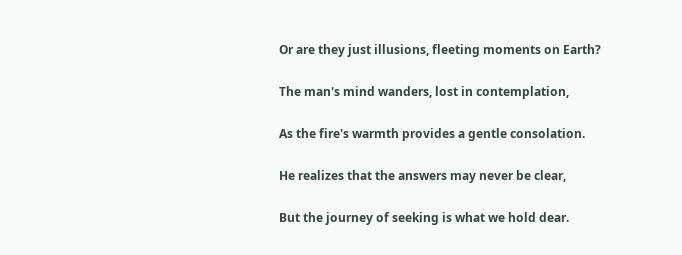Or are they just illusions, fleeting moments on Earth?

The man's mind wanders, lost in contemplation,

As the fire's warmth provides a gentle consolation.

He realizes that the answers may never be clear,

But the journey of seeking is what we hold dear.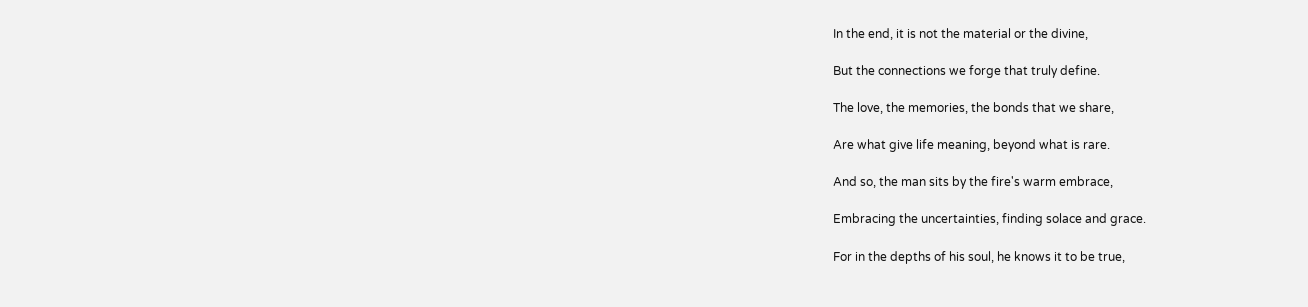In the end, it is not the material or the divine,

But the connections we forge that truly define.

The love, the memories, the bonds that we share,

Are what give life meaning, beyond what is rare.

And so, the man sits by the fire's warm embrace,

Embracing the uncertainties, finding solace and grace.

For in the depths of his soul, he knows it to be true,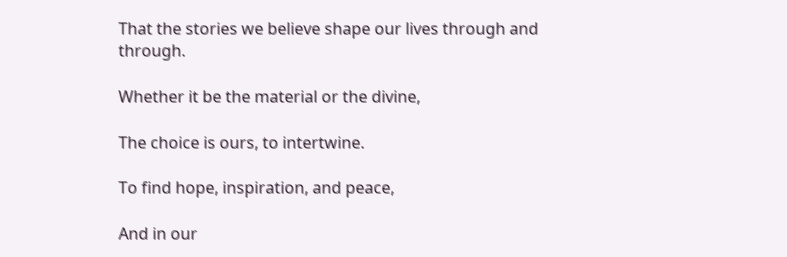That the stories we believe shape our lives through and through.

Whether it be the material or the divine,

The choice is ours, to intertwine.

To find hope, inspiration, and peace,

And in our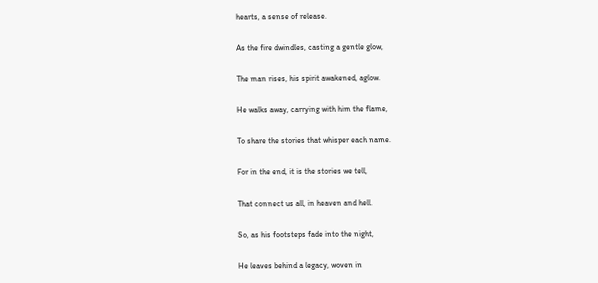hearts, a sense of release.

As the fire dwindles, casting a gentle glow,

The man rises, his spirit awakened, aglow.

He walks away, carrying with him the flame,

To share the stories that whisper each name.

For in the end, it is the stories we tell,

That connect us all, in heaven and hell.

So, as his footsteps fade into the night,

He leaves behind a legacy, woven in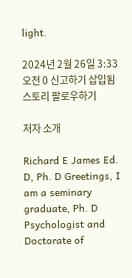light.

2024년 2월 26일 3:33 오전 0 신고하기 삽입됨 스토리 팔로우하기

저자 소개

Richard E James Ed. D, Ph. D Greetings, I am a seminary graduate, Ph. D Psychologist and Doctorate of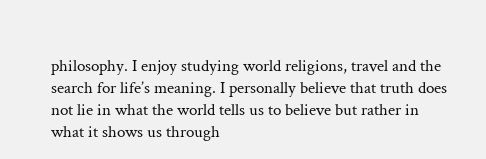philosophy. I enjoy studying world religions, travel and the search for life’s meaning. I personally believe that truth does not lie in what the world tells us to believe but rather in what it shows us through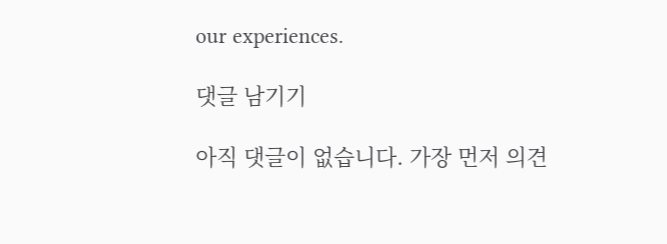our experiences.

댓글 남기기

아직 댓글이 없습니다. 가장 먼저 의견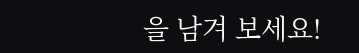을 남겨 보세요!